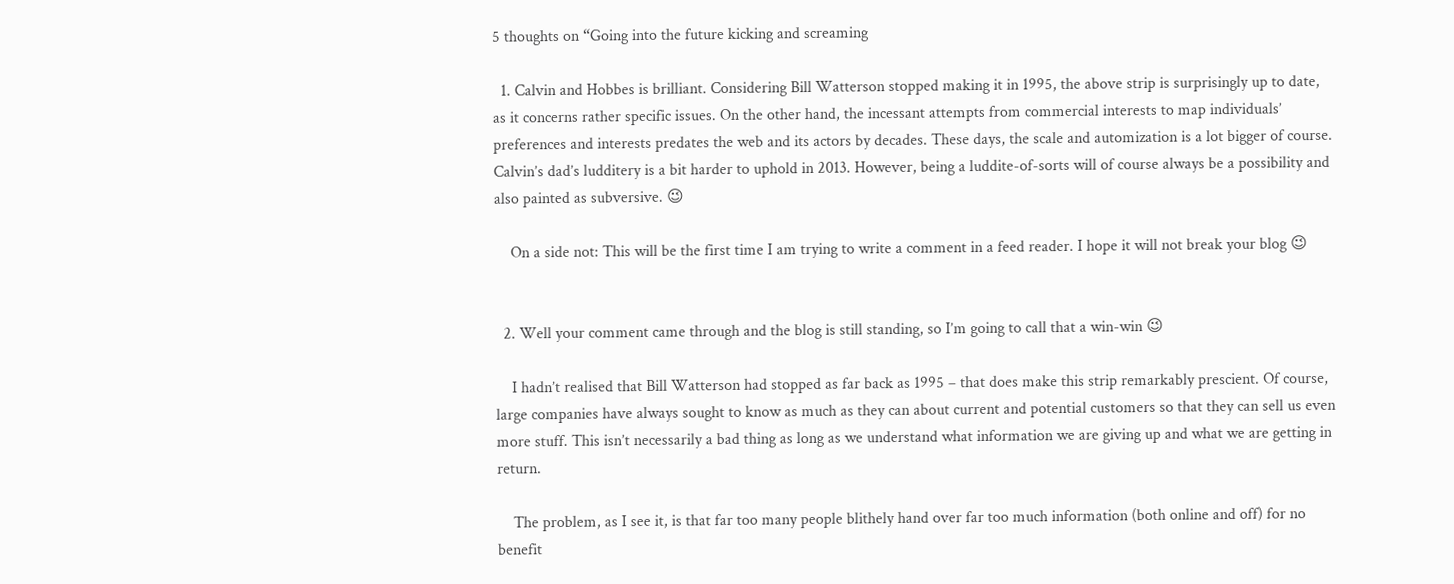5 thoughts on “Going into the future kicking and screaming

  1. Calvin and Hobbes is brilliant. Considering Bill Watterson stopped making it in 1995, the above strip is surprisingly up to date, as it concerns rather specific issues. On the other hand, the incessant attempts from commercial interests to map individuals’ preferences and interests predates the web and its actors by decades. These days, the scale and automization is a lot bigger of course. Calvin’s dad’s ludditery is a bit harder to uphold in 2013. However, being a luddite-of-sorts will of course always be a possibility and also painted as subversive. 😉

    On a side not: This will be the first time I am trying to write a comment in a feed reader. I hope it will not break your blog 😉


  2. Well your comment came through and the blog is still standing, so I’m going to call that a win-win 😉

    I hadn’t realised that Bill Watterson had stopped as far back as 1995 – that does make this strip remarkably prescient. Of course, large companies have always sought to know as much as they can about current and potential customers so that they can sell us even more stuff. This isn’t necessarily a bad thing as long as we understand what information we are giving up and what we are getting in return.

    The problem, as I see it, is that far too many people blithely hand over far too much information (both online and off) for no benefit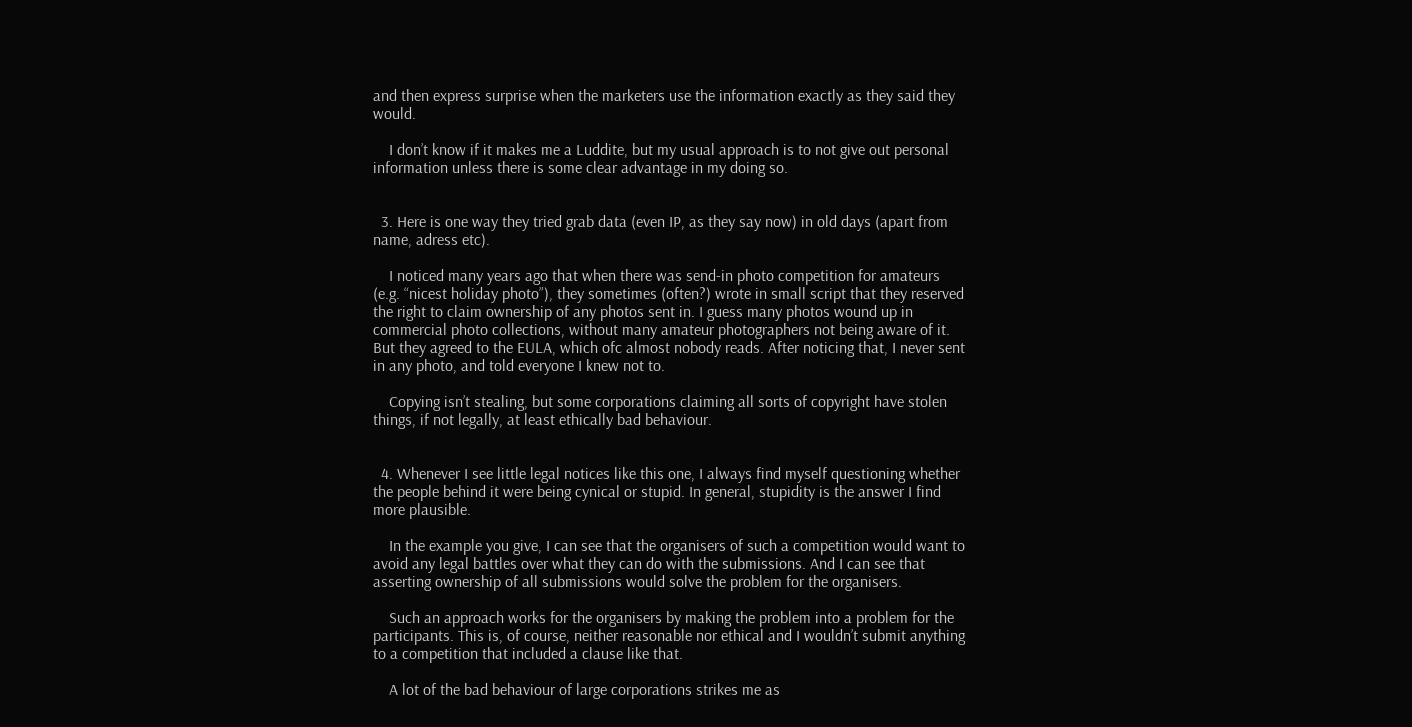and then express surprise when the marketers use the information exactly as they said they would.

    I don’t know if it makes me a Luddite, but my usual approach is to not give out personal information unless there is some clear advantage in my doing so.


  3. Here is one way they tried grab data (even IP, as they say now) in old days (apart from name, adress etc).

    I noticed many years ago that when there was send-in photo competition for amateurs (e.g. “nicest holiday photo”), they sometimes (often?) wrote in small script that they reserved the right to claim ownership of any photos sent in. I guess many photos wound up in commercial photo collections, without many amateur photographers not being aware of it. But they agreed to the EULA, which ofc almost nobody reads. After noticing that, I never sent in any photo, and told everyone I knew not to.

    Copying isn’t stealing, but some corporations claiming all sorts of copyright have stolen things, if not legally, at least ethically bad behaviour.


  4. Whenever I see little legal notices like this one, I always find myself questioning whether the people behind it were being cynical or stupid. In general, stupidity is the answer I find more plausible.

    In the example you give, I can see that the organisers of such a competition would want to avoid any legal battles over what they can do with the submissions. And I can see that asserting ownership of all submissions would solve the problem for the organisers.

    Such an approach works for the organisers by making the problem into a problem for the participants. This is, of course, neither reasonable nor ethical and I wouldn’t submit anything to a competition that included a clause like that.

    A lot of the bad behaviour of large corporations strikes me as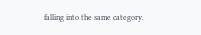falling into the same category.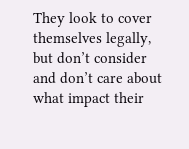They look to cover themselves legally, but don’t consider and don’t care about what impact their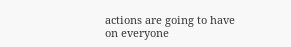actions are going to have on everyone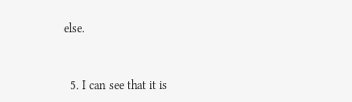else.


  5. I can see that it is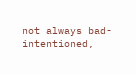not always bad-intentioned,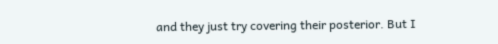and they just try covering their posterior. But I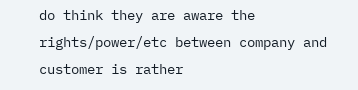do think they are aware the rights/power/etc between company and customer is rather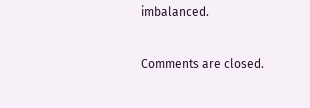imbalanced.


Comments are closed.